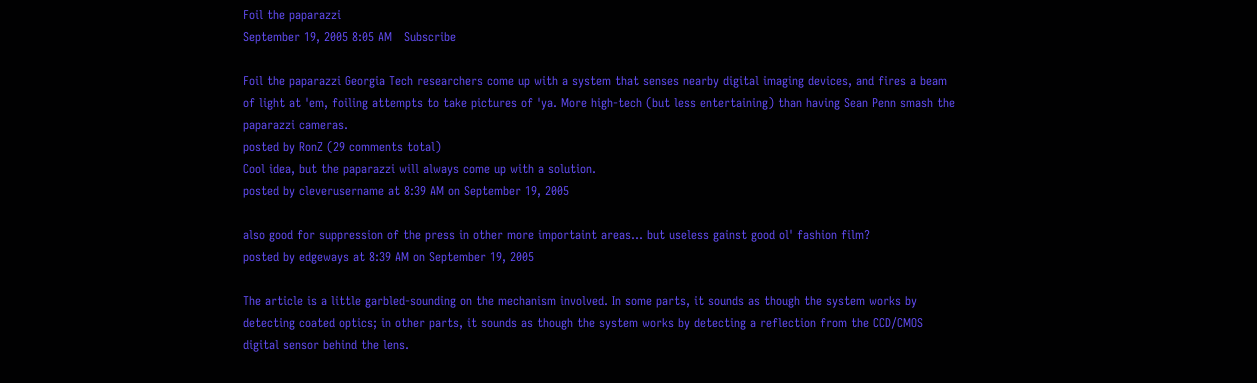Foil the paparazzi
September 19, 2005 8:05 AM   Subscribe

Foil the paparazzi Georgia Tech researchers come up with a system that senses nearby digital imaging devices, and fires a beam of light at 'em, foiling attempts to take pictures of 'ya. More high-tech (but less entertaining) than having Sean Penn smash the paparazzi cameras.
posted by RonZ (29 comments total)
Cool idea, but the paparazzi will always come up with a solution.
posted by cleverusername at 8:39 AM on September 19, 2005

also good for suppression of the press in other more importaint areas... but useless gainst good ol' fashion film?
posted by edgeways at 8:39 AM on September 19, 2005

The article is a little garbled-sounding on the mechanism involved. In some parts, it sounds as though the system works by detecting coated optics; in other parts, it sounds as though the system works by detecting a reflection from the CCD/CMOS digital sensor behind the lens.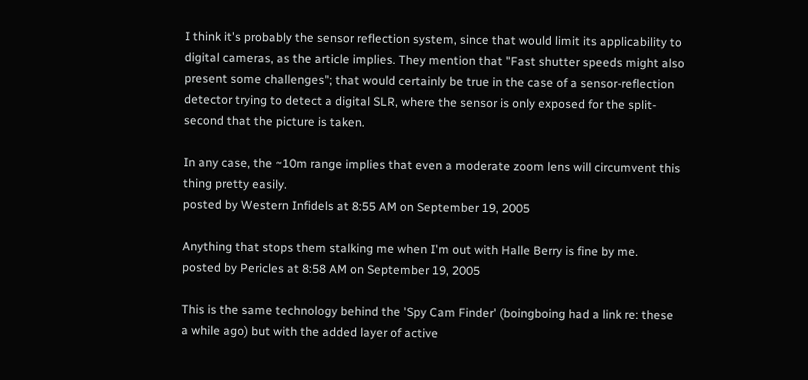I think it's probably the sensor reflection system, since that would limit its applicability to digital cameras, as the article implies. They mention that "Fast shutter speeds might also present some challenges"; that would certainly be true in the case of a sensor-reflection detector trying to detect a digital SLR, where the sensor is only exposed for the split-second that the picture is taken.

In any case, the ~10m range implies that even a moderate zoom lens will circumvent this thing pretty easily.
posted by Western Infidels at 8:55 AM on September 19, 2005

Anything that stops them stalking me when I'm out with Halle Berry is fine by me.
posted by Pericles at 8:58 AM on September 19, 2005

This is the same technology behind the 'Spy Cam Finder' (boingboing had a link re: these a while ago) but with the added layer of active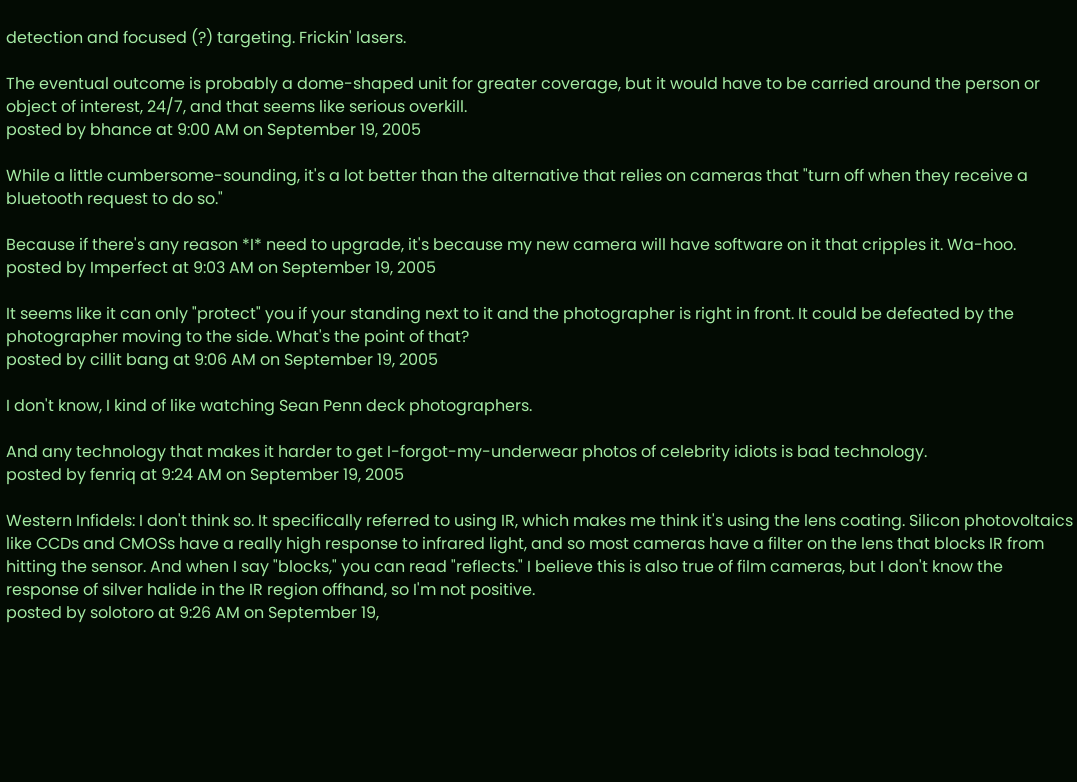detection and focused (?) targeting. Frickin' lasers.

The eventual outcome is probably a dome-shaped unit for greater coverage, but it would have to be carried around the person or object of interest, 24/7, and that seems like serious overkill.
posted by bhance at 9:00 AM on September 19, 2005

While a little cumbersome-sounding, it's a lot better than the alternative that relies on cameras that "turn off when they receive a bluetooth request to do so."

Because if there's any reason *I* need to upgrade, it's because my new camera will have software on it that cripples it. Wa-hoo.
posted by Imperfect at 9:03 AM on September 19, 2005

It seems like it can only "protect" you if your standing next to it and the photographer is right in front. It could be defeated by the photographer moving to the side. What's the point of that?
posted by cillit bang at 9:06 AM on September 19, 2005

I don't know, I kind of like watching Sean Penn deck photographers.

And any technology that makes it harder to get I-forgot-my-underwear photos of celebrity idiots is bad technology.
posted by fenriq at 9:24 AM on September 19, 2005

Western Infidels: I don't think so. It specifically referred to using IR, which makes me think it's using the lens coating. Silicon photovoltaics like CCDs and CMOSs have a really high response to infrared light, and so most cameras have a filter on the lens that blocks IR from hitting the sensor. And when I say "blocks," you can read "reflects." I believe this is also true of film cameras, but I don't know the response of silver halide in the IR region offhand, so I'm not positive.
posted by solotoro at 9:26 AM on September 19,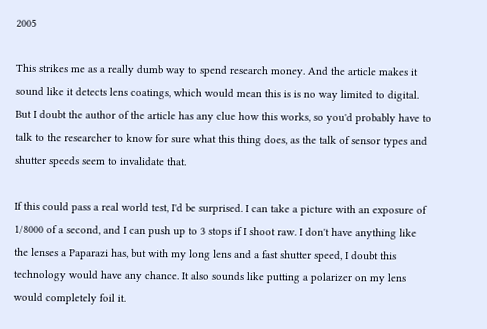2005

This strikes me as a really dumb way to spend research money. And the article makes it sound like it detects lens coatings, which would mean this is is no way limited to digital. But I doubt the author of the article has any clue how this works, so you'd probably have to talk to the researcher to know for sure what this thing does, as the talk of sensor types and shutter speeds seem to invalidate that.

If this could pass a real world test, I'd be surprised. I can take a picture with an exposure of 1/8000 of a second, and I can push up to 3 stops if I shoot raw. I don't have anything like the lenses a Paparazi has, but with my long lens and a fast shutter speed, I doubt this technology would have any chance. It also sounds like putting a polarizer on my lens would completely foil it.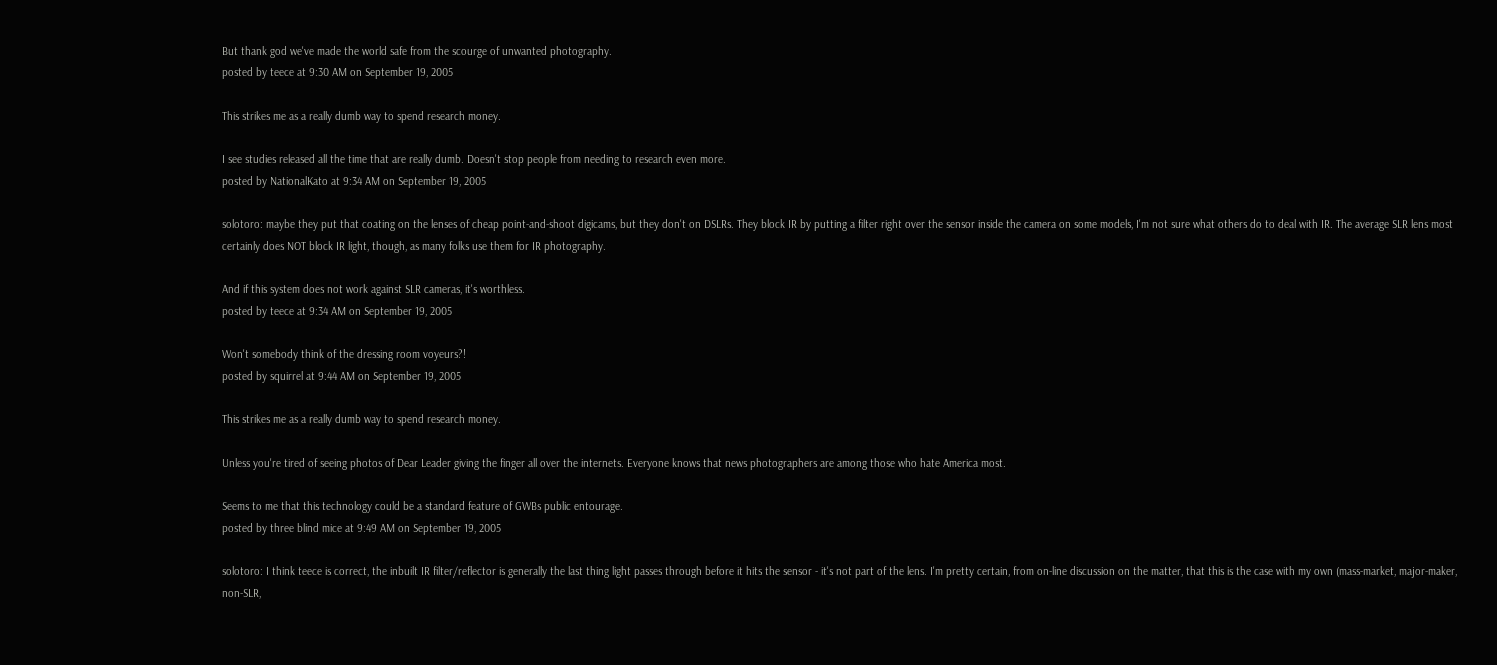But thank god we've made the world safe from the scourge of unwanted photography.
posted by teece at 9:30 AM on September 19, 2005

This strikes me as a really dumb way to spend research money.

I see studies released all the time that are really dumb. Doesn't stop people from needing to research even more.
posted by NationalKato at 9:34 AM on September 19, 2005

solotoro: maybe they put that coating on the lenses of cheap point-and-shoot digicams, but they don't on DSLRs. They block IR by putting a filter right over the sensor inside the camera on some models, I'm not sure what others do to deal with IR. The average SLR lens most certainly does NOT block IR light, though, as many folks use them for IR photography.

And if this system does not work against SLR cameras, it's worthless.
posted by teece at 9:34 AM on September 19, 2005

Won't somebody think of the dressing room voyeurs?!
posted by squirrel at 9:44 AM on September 19, 2005

This strikes me as a really dumb way to spend research money.

Unless you're tired of seeing photos of Dear Leader giving the finger all over the internets. Everyone knows that news photographers are among those who hate America most.

Seems to me that this technology could be a standard feature of GWBs public entourage.
posted by three blind mice at 9:49 AM on September 19, 2005

solotoro: I think teece is correct, the inbuilt IR filter/reflector is generally the last thing light passes through before it hits the sensor - it's not part of the lens. I'm pretty certain, from on-line discussion on the matter, that this is the case with my own (mass-market, major-maker, non-SLR,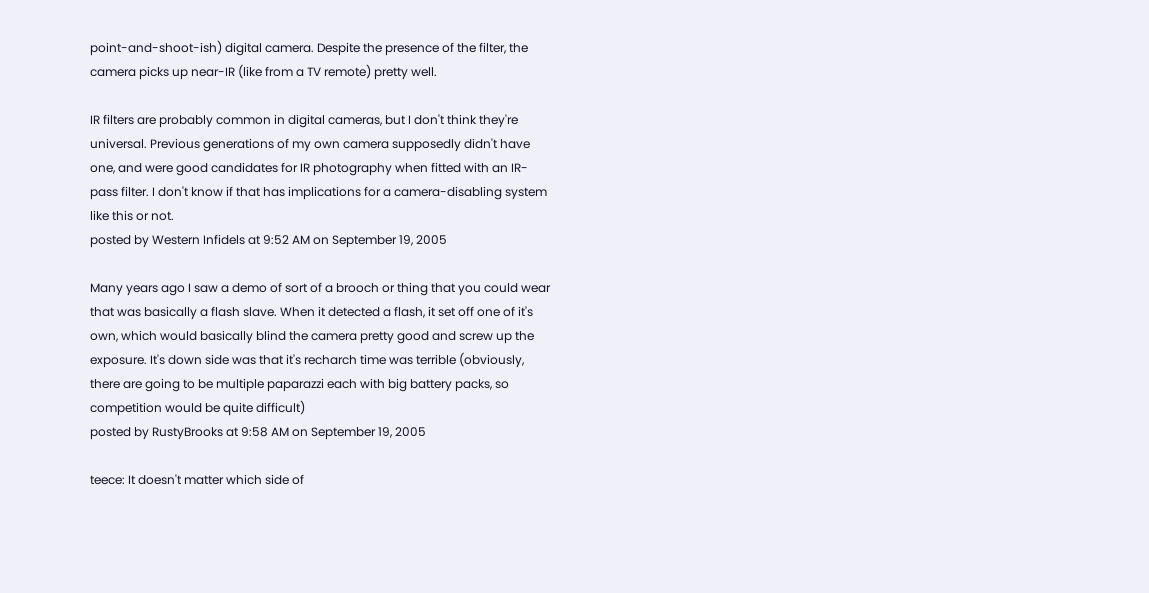point-and-shoot-ish) digital camera. Despite the presence of the filter, the camera picks up near-IR (like from a TV remote) pretty well.

IR filters are probably common in digital cameras, but I don't think they're universal. Previous generations of my own camera supposedly didn't have one, and were good candidates for IR photography when fitted with an IR-pass filter. I don't know if that has implications for a camera-disabling system like this or not.
posted by Western Infidels at 9:52 AM on September 19, 2005

Many years ago I saw a demo of sort of a brooch or thing that you could wear that was basically a flash slave. When it detected a flash, it set off one of it's own, which would basically blind the camera pretty good and screw up the exposure. It's down side was that it's recharch time was terrible (obviously, there are going to be multiple paparazzi each with big battery packs, so competition would be quite difficult)
posted by RustyBrooks at 9:58 AM on September 19, 2005

teece: It doesn't matter which side of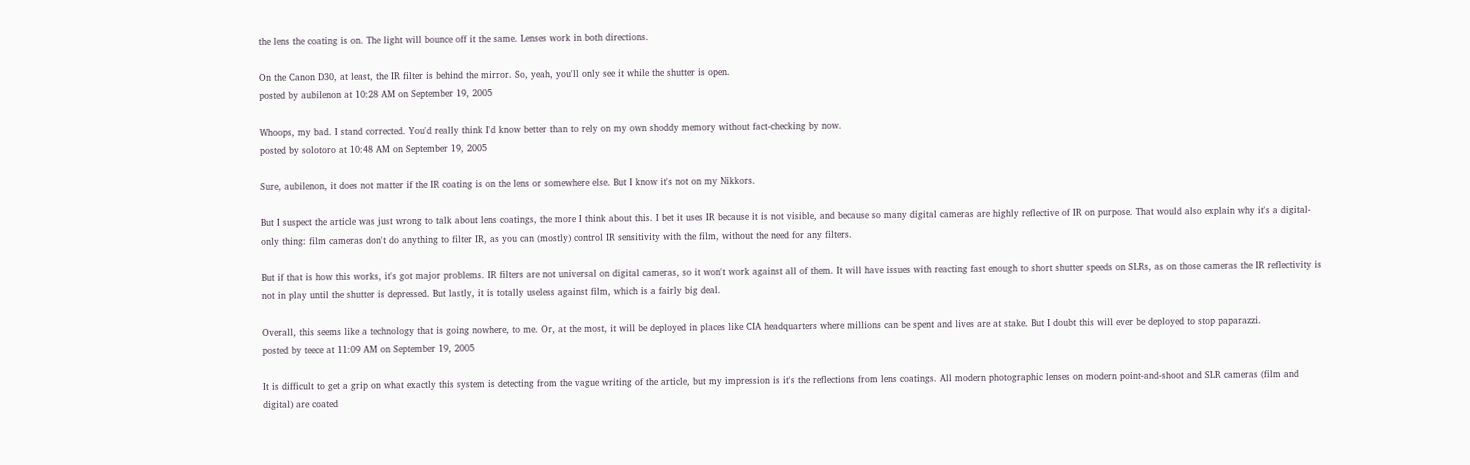the lens the coating is on. The light will bounce off it the same. Lenses work in both directions.

On the Canon D30, at least, the IR filter is behind the mirror. So, yeah, you'll only see it while the shutter is open.
posted by aubilenon at 10:28 AM on September 19, 2005

Whoops, my bad. I stand corrected. You'd really think I'd know better than to rely on my own shoddy memory without fact-checking by now.
posted by solotoro at 10:48 AM on September 19, 2005

Sure, aubilenon, it does not matter if the IR coating is on the lens or somewhere else. But I know it's not on my Nikkors.

But I suspect the article was just wrong to talk about lens coatings, the more I think about this. I bet it uses IR because it is not visible, and because so many digital cameras are highly reflective of IR on purpose. That would also explain why it's a digital-only thing: film cameras don't do anything to filter IR, as you can (mostly) control IR sensitivity with the film, without the need for any filters.

But if that is how this works, it's got major problems. IR filters are not universal on digital cameras, so it won't work against all of them. It will have issues with reacting fast enough to short shutter speeds on SLRs, as on those cameras the IR reflectivity is not in play until the shutter is depressed. But lastly, it is totally useless against film, which is a fairly big deal.

Overall, this seems like a technology that is going nowhere, to me. Or, at the most, it will be deployed in places like CIA headquarters where millions can be spent and lives are at stake. But I doubt this will ever be deployed to stop paparazzi.
posted by teece at 11:09 AM on September 19, 2005

It is difficult to get a grip on what exactly this system is detecting from the vague writing of the article, but my impression is it's the reflections from lens coatings. All modern photographic lenses on modern point-and-shoot and SLR cameras (film and digital) are coated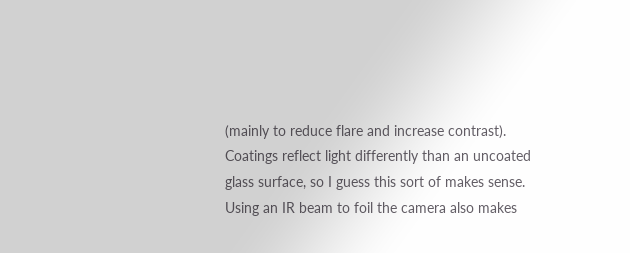(mainly to reduce flare and increase contrast). Coatings reflect light differently than an uncoated glass surface, so I guess this sort of makes sense. Using an IR beam to foil the camera also makes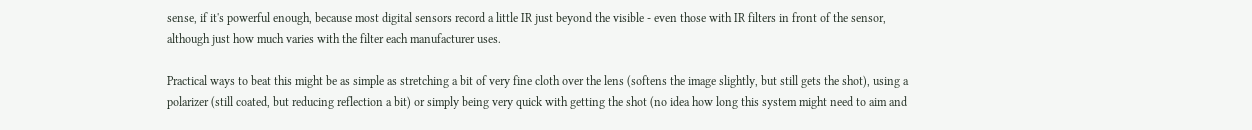sense, if it's powerful enough, because most digital sensors record a little IR just beyond the visible - even those with IR filters in front of the sensor, although just how much varies with the filter each manufacturer uses.

Practical ways to beat this might be as simple as stretching a bit of very fine cloth over the lens (softens the image slightly, but still gets the shot), using a polarizer (still coated, but reducing reflection a bit) or simply being very quick with getting the shot (no idea how long this system might need to aim and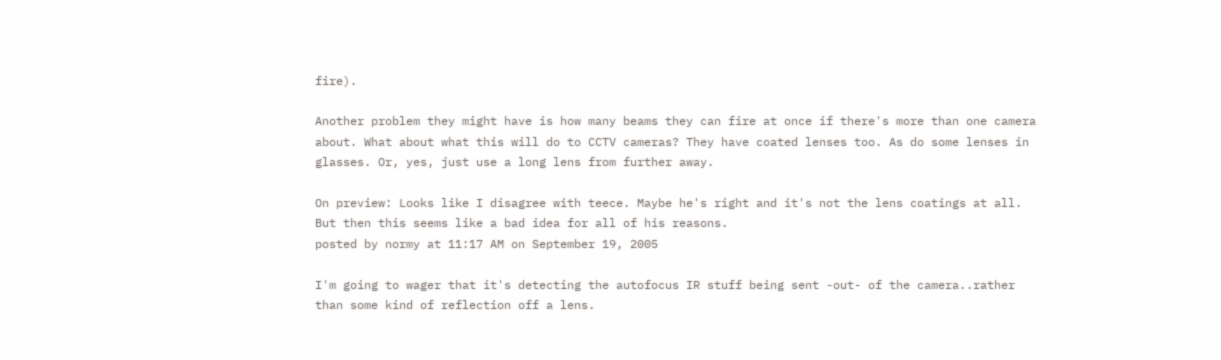fire).

Another problem they might have is how many beams they can fire at once if there's more than one camera about. What about what this will do to CCTV cameras? They have coated lenses too. As do some lenses in glasses. Or, yes, just use a long lens from further away.

On preview: Looks like I disagree with teece. Maybe he's right and it's not the lens coatings at all. But then this seems like a bad idea for all of his reasons.
posted by normy at 11:17 AM on September 19, 2005

I'm going to wager that it's detecting the autofocus IR stuff being sent -out- of the camera..rather than some kind of reflection off a lens.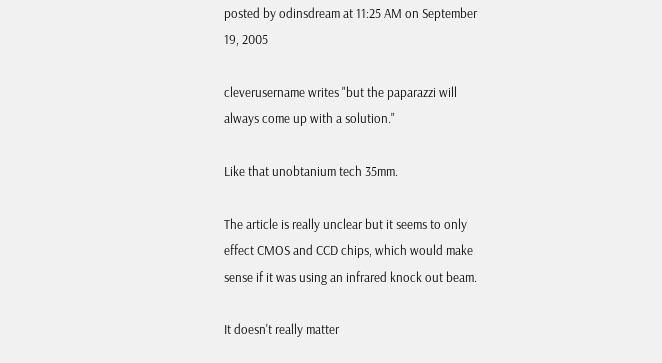posted by odinsdream at 11:25 AM on September 19, 2005

cleverusername writes "but the paparazzi will always come up with a solution."

Like that unobtanium tech 35mm.

The article is really unclear but it seems to only effect CMOS and CCD chips, which would make sense if it was using an infrared knock out beam.

It doesn't really matter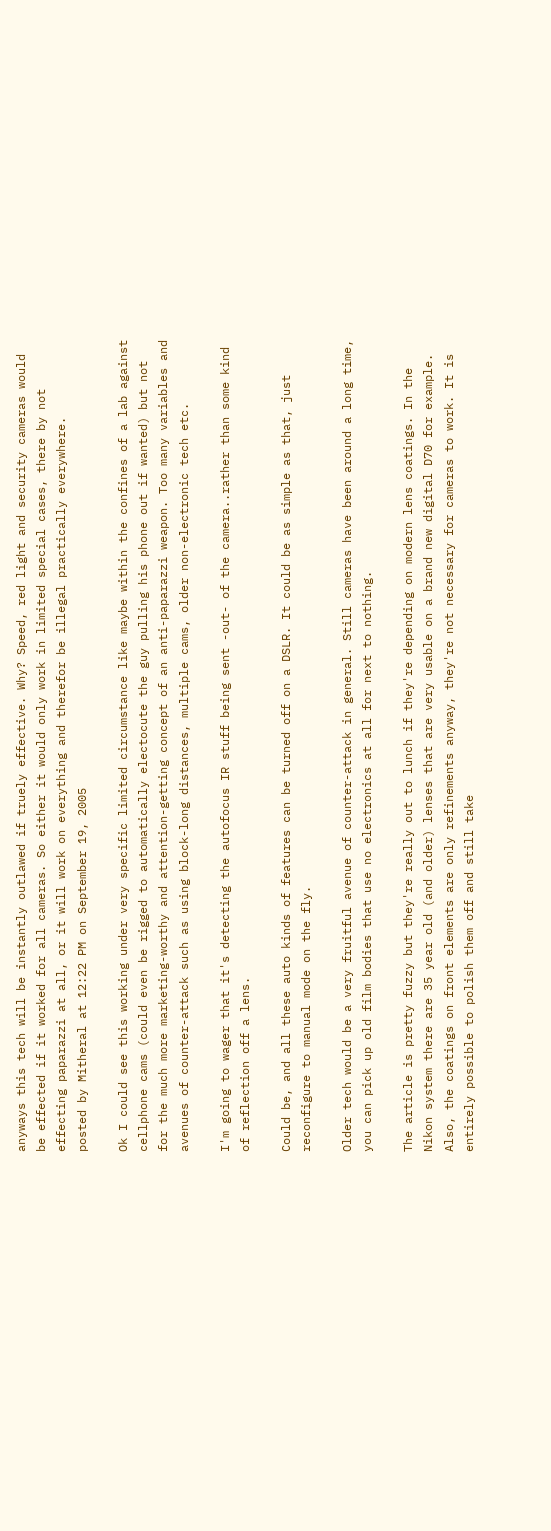anyways this tech will be instantly outlawed if truely effective. Why? Speed, red light and security cameras would be effected if it worked for all cameras. So either it would only work in limited special cases, there by not effecting paparazzi at all, or it will work on everything and therefor be illegal practically everywhere.
posted by Mitheral at 12:22 PM on September 19, 2005

Ok I could see this working under very specific limited circumstance like maybe within the confines of a lab against cellphone cams (could even be rigged to automatically electocute the guy pulling his phone out if wanted) but not for the much more marketing-worthy and attention-getting concept of an anti-paparazzi weapon. Too many variables and avenues of counter-attack such as using block-long distances, multiple cams, older non-electronic tech etc.

I'm going to wager that it's detecting the autofocus IR stuff being sent -out- of the camera..rather than some kind of reflection off a lens.

Could be, and all these auto kinds of features can be turned off on a DSLR. It could be as simple as that, just reconfigure to manual mode on the fly.

Older tech would be a very fruitful avenue of counter-attack in general. Still cameras have been around a long time, you can pick up old film bodies that use no electronics at all for next to nothing.

The article is pretty fuzzy but they're really out to lunch if they're depending on modern lens coatings. In the Nikon system there are 35 year old (and older) lenses that are very usable on a brand new digital D70 for example. Also, the coatings on front elements are only refinements anyway, they're not necessary for cameras to work. It is entirely possible to polish them off and still take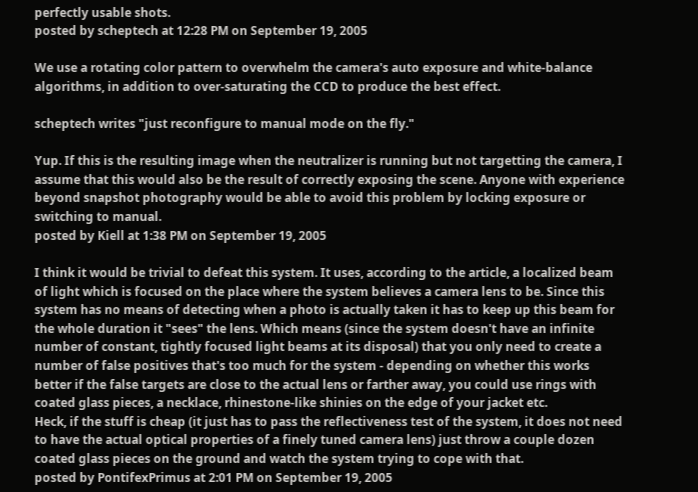perfectly usable shots.
posted by scheptech at 12:28 PM on September 19, 2005

We use a rotating color pattern to overwhelm the camera's auto exposure and white-balance algorithms, in addition to over-saturating the CCD to produce the best effect.

scheptech writes "just reconfigure to manual mode on the fly."

Yup. If this is the resulting image when the neutralizer is running but not targetting the camera, I assume that this would also be the result of correctly exposing the scene. Anyone with experience beyond snapshot photography would be able to avoid this problem by locking exposure or switching to manual.
posted by Kiell at 1:38 PM on September 19, 2005

I think it would be trivial to defeat this system. It uses, according to the article, a localized beam of light which is focused on the place where the system believes a camera lens to be. Since this system has no means of detecting when a photo is actually taken it has to keep up this beam for the whole duration it "sees" the lens. Which means (since the system doesn't have an infinite number of constant, tightly focused light beams at its disposal) that you only need to create a number of false positives that's too much for the system - depending on whether this works better if the false targets are close to the actual lens or farther away, you could use rings with coated glass pieces, a necklace, rhinestone-like shinies on the edge of your jacket etc.
Heck, if the stuff is cheap (it just has to pass the reflectiveness test of the system, it does not need to have the actual optical properties of a finely tuned camera lens) just throw a couple dozen coated glass pieces on the ground and watch the system trying to cope with that.
posted by PontifexPrimus at 2:01 PM on September 19, 2005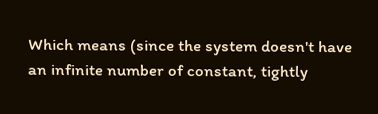Which means (since the system doesn't have an infinite number of constant, tightly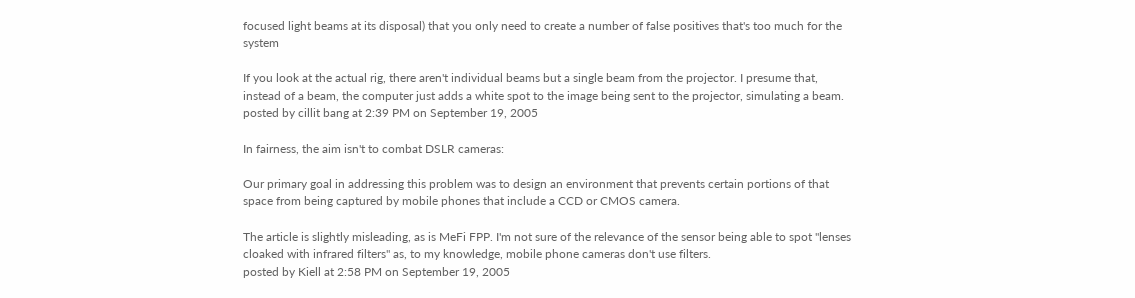focused light beams at its disposal) that you only need to create a number of false positives that's too much for the system

If you look at the actual rig, there aren't individual beams but a single beam from the projector. I presume that, instead of a beam, the computer just adds a white spot to the image being sent to the projector, simulating a beam.
posted by cillit bang at 2:39 PM on September 19, 2005

In fairness, the aim isn't to combat DSLR cameras:

Our primary goal in addressing this problem was to design an environment that prevents certain portions of that space from being captured by mobile phones that include a CCD or CMOS camera.

The article is slightly misleading, as is MeFi FPP. I'm not sure of the relevance of the sensor being able to spot "lenses cloaked with infrared filters" as, to my knowledge, mobile phone cameras don't use filters.
posted by Kiell at 2:58 PM on September 19, 2005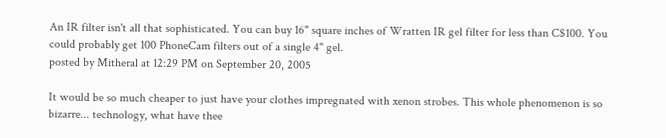An IR filter isn't all that sophisticated. You can buy 16" square inches of Wratten IR gel filter for less than C$100. You could probably get 100 PhoneCam filters out of a single 4" gel.
posted by Mitheral at 12:29 PM on September 20, 2005

It would be so much cheaper to just have your clothes impregnated with xenon strobes. This whole phenomenon is so bizarre... technology, what have thee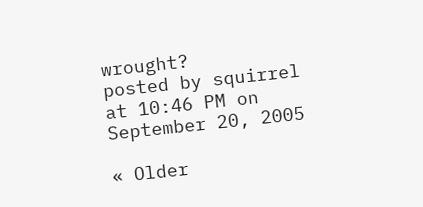wrought?
posted by squirrel at 10:46 PM on September 20, 2005

« Older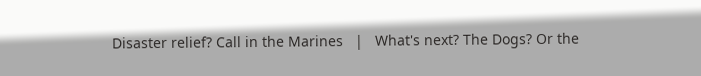Disaster relief? Call in the Marines   |   What's next? The Dogs? Or the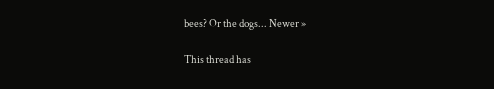bees? Or the dogs... Newer »

This thread has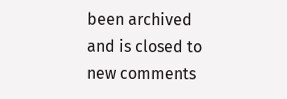been archived and is closed to new comments